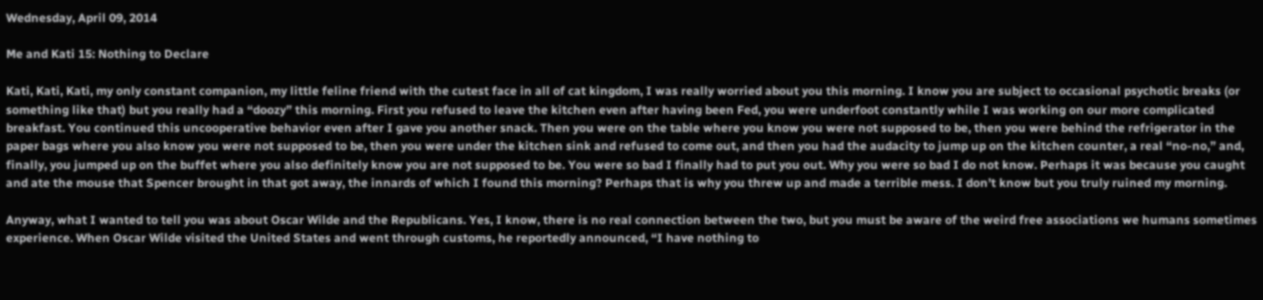Wednesday, April 09, 2014

Me and Kati 15: Nothing to Declare

Kati, Kati, Kati, my only constant companion, my little feline friend with the cutest face in all of cat kingdom, I was really worried about you this morning. I know you are subject to occasional psychotic breaks (or something like that) but you really had a “doozy” this morning. First you refused to leave the kitchen even after having been Fed, you were underfoot constantly while I was working on our more complicated breakfast. You continued this uncooperative behavior even after I gave you another snack. Then you were on the table where you know you were not supposed to be, then you were behind the refrigerator in the paper bags where you also know you were not supposed to be, then you were under the kitchen sink and refused to come out, and then you had the audacity to jump up on the kitchen counter, a real “no-no,” and, finally, you jumped up on the buffet where you also definitely know you are not supposed to be. You were so bad I finally had to put you out. Why you were so bad I do not know. Perhaps it was because you caught and ate the mouse that Spencer brought in that got away, the innards of which I found this morning? Perhaps that is why you threw up and made a terrible mess. I don’t know but you truly ruined my morning.

Anyway, what I wanted to tell you was about Oscar Wilde and the Republicans. Yes, I know, there is no real connection between the two, but you must be aware of the weird free associations we humans sometimes experience. When Oscar Wilde visited the United States and went through customs, he reportedly announced, “I have nothing to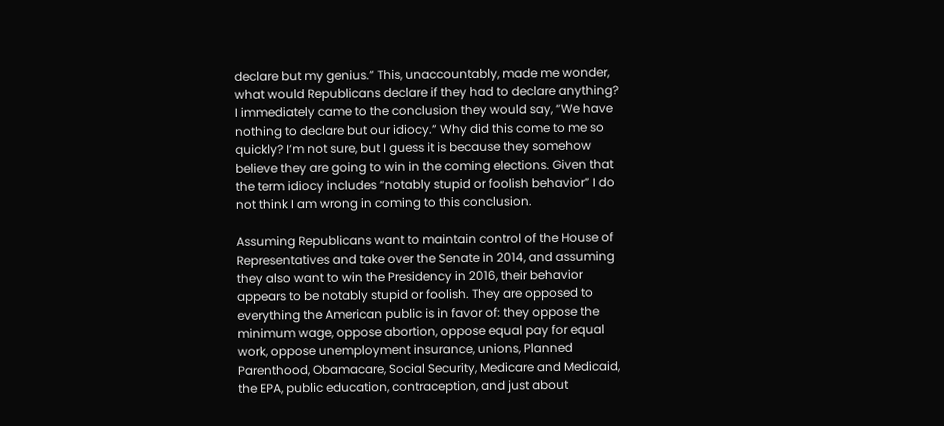declare but my genius.” This, unaccountably, made me wonder, what would Republicans declare if they had to declare anything? I immediately came to the conclusion they would say, “We have nothing to declare but our idiocy.” Why did this come to me so quickly? I’m not sure, but I guess it is because they somehow believe they are going to win in the coming elections. Given that the term idiocy includes “notably stupid or foolish behavior” I do not think I am wrong in coming to this conclusion.

Assuming Republicans want to maintain control of the House of Representatives and take over the Senate in 2014, and assuming they also want to win the Presidency in 2016, their behavior appears to be notably stupid or foolish. They are opposed to everything the American public is in favor of: they oppose the minimum wage, oppose abortion, oppose equal pay for equal work, oppose unemployment insurance, unions, Planned Parenthood, Obamacare, Social Security, Medicare and Medicaid, the EPA, public education, contraception, and just about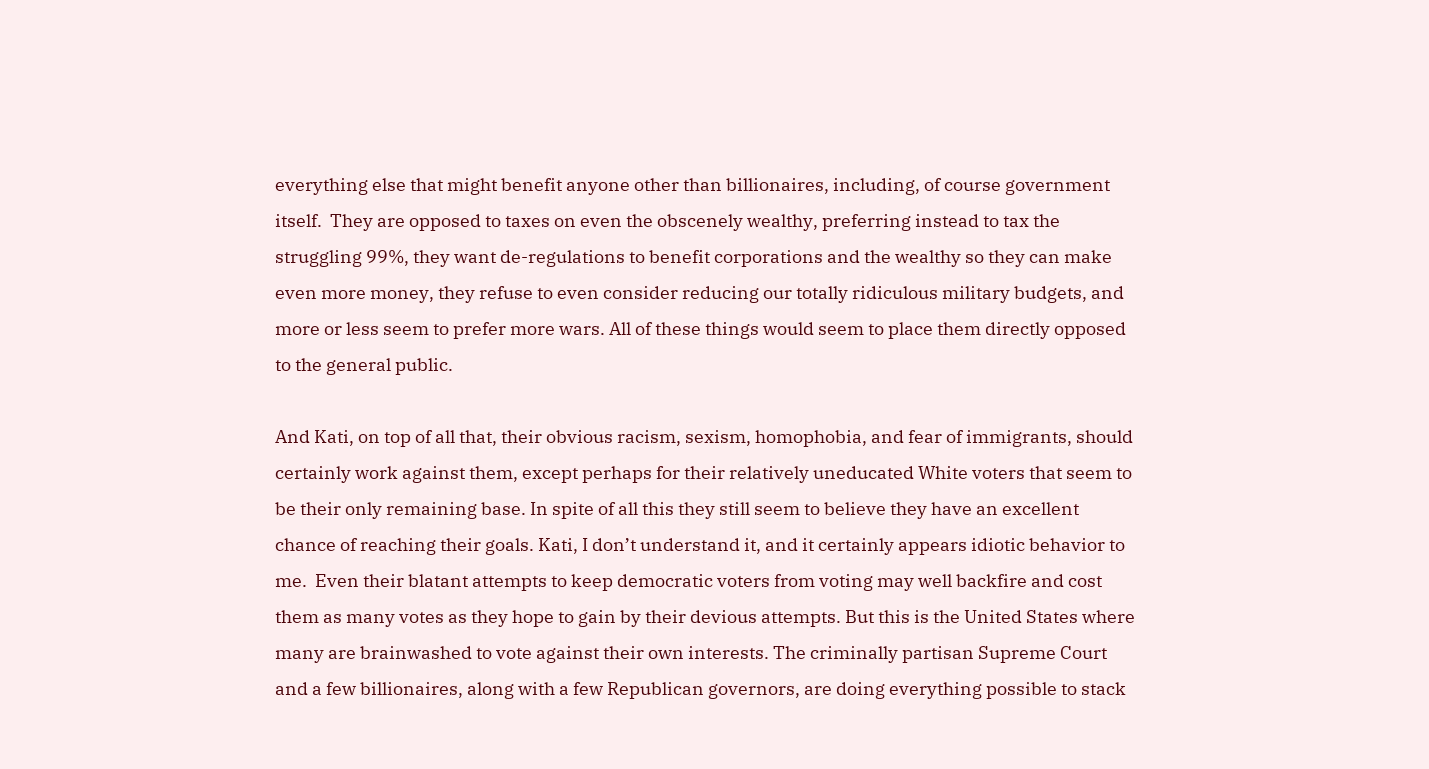everything else that might benefit anyone other than billionaires, including, of course government itself.  They are opposed to taxes on even the obscenely wealthy, preferring instead to tax the struggling 99%, they want de-regulations to benefit corporations and the wealthy so they can make even more money, they refuse to even consider reducing our totally ridiculous military budgets, and more or less seem to prefer more wars. All of these things would seem to place them directly opposed to the general public.

And Kati, on top of all that, their obvious racism, sexism, homophobia, and fear of immigrants, should certainly work against them, except perhaps for their relatively uneducated White voters that seem to be their only remaining base. In spite of all this they still seem to believe they have an excellent chance of reaching their goals. Kati, I don’t understand it, and it certainly appears idiotic behavior to me.  Even their blatant attempts to keep democratic voters from voting may well backfire and cost them as many votes as they hope to gain by their devious attempts. But this is the United States where many are brainwashed to vote against their own interests. The criminally partisan Supreme Court and a few billionaires, along with a few Republican governors, are doing everything possible to stack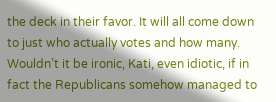the deck in their favor. It will all come down to just who actually votes and how many. Wouldn’t it be ironic, Kati, even idiotic, if in fact the Republicans somehow managed to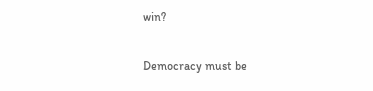win?

Democracy must be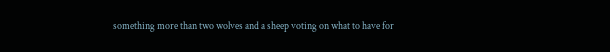something more than two wolves and a sheep voting on what to have for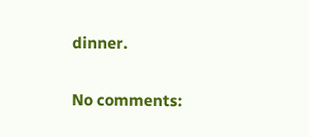dinner.

No comments: